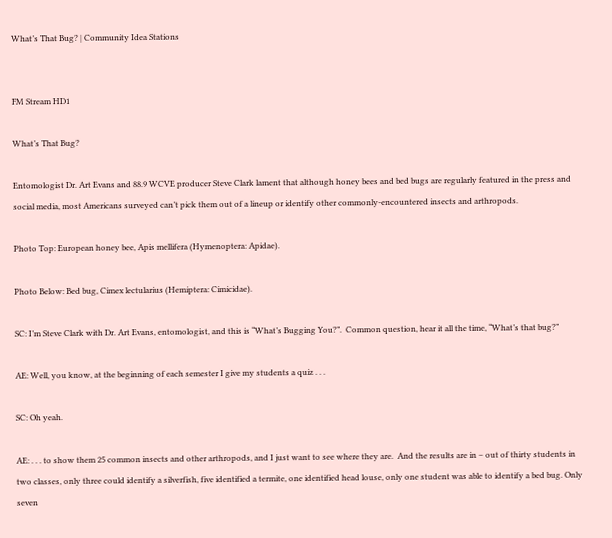What’s That Bug? | Community Idea Stations


FM Stream HD1

What’s That Bug?

Entomologist Dr. Art Evans and 88.9 WCVE producer Steve Clark lament that although honey bees and bed bugs are regularly featured in the press and social media, most Americans surveyed can’t pick them out of a lineup or identify other commonly-encountered insects and arthropods.

Photo Top: European honey bee, Apis mellifera (Hymenoptera: Apidae).

Photo Below: Bed bug, Cimex lectularius (Hemiptera: Cimicidae).

SC: I’m Steve Clark with Dr. Art Evans, entomologist, and this is “What’s Bugging You?”.  Common question, hear it all the time, “What’s that bug?”

AE: Well, you know, at the beginning of each semester I give my students a quiz . . .

SC: Oh yeah.

AE: . . . to show them 25 common insects and other arthropods, and I just want to see where they are.  And the results are in – out of thirty students in two classes, only three could identify a silverfish, five identified a termite, one identified head louse, only one student was able to identify a bed bug. Only seven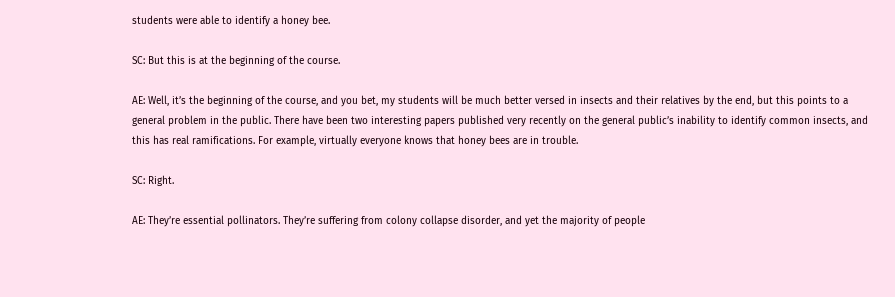students were able to identify a honey bee.

SC: But this is at the beginning of the course.

AE: Well, it’s the beginning of the course, and you bet, my students will be much better versed in insects and their relatives by the end, but this points to a general problem in the public. There have been two interesting papers published very recently on the general public’s inability to identify common insects, and this has real ramifications. For example, virtually everyone knows that honey bees are in trouble.

SC: Right.

AE: They’re essential pollinators. They’re suffering from colony collapse disorder, and yet the majority of people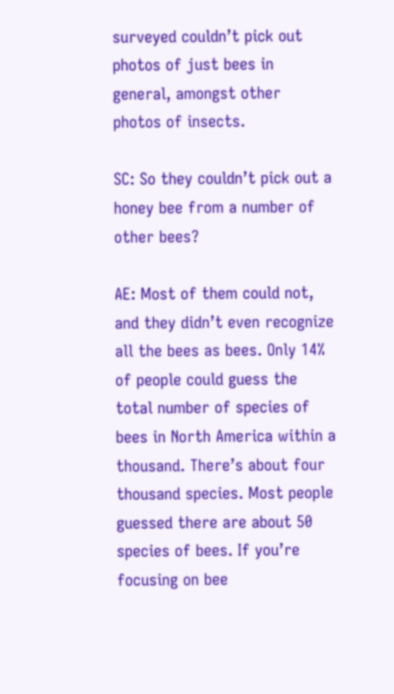surveyed couldn’t pick out photos of just bees in general, amongst other photos of insects.

SC: So they couldn’t pick out a honey bee from a number of other bees?

AE: Most of them could not, and they didn’t even recognize all the bees as bees. Only 14% of people could guess the total number of species of bees in North America within a thousand. There’s about four thousand species. Most people guessed there are about 50 species of bees. If you’re focusing on bee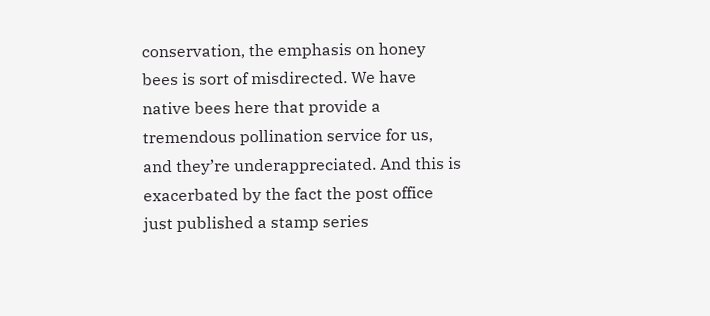conservation, the emphasis on honey bees is sort of misdirected. We have native bees here that provide a tremendous pollination service for us, and they’re underappreciated. And this is exacerbated by the fact the post office just published a stamp series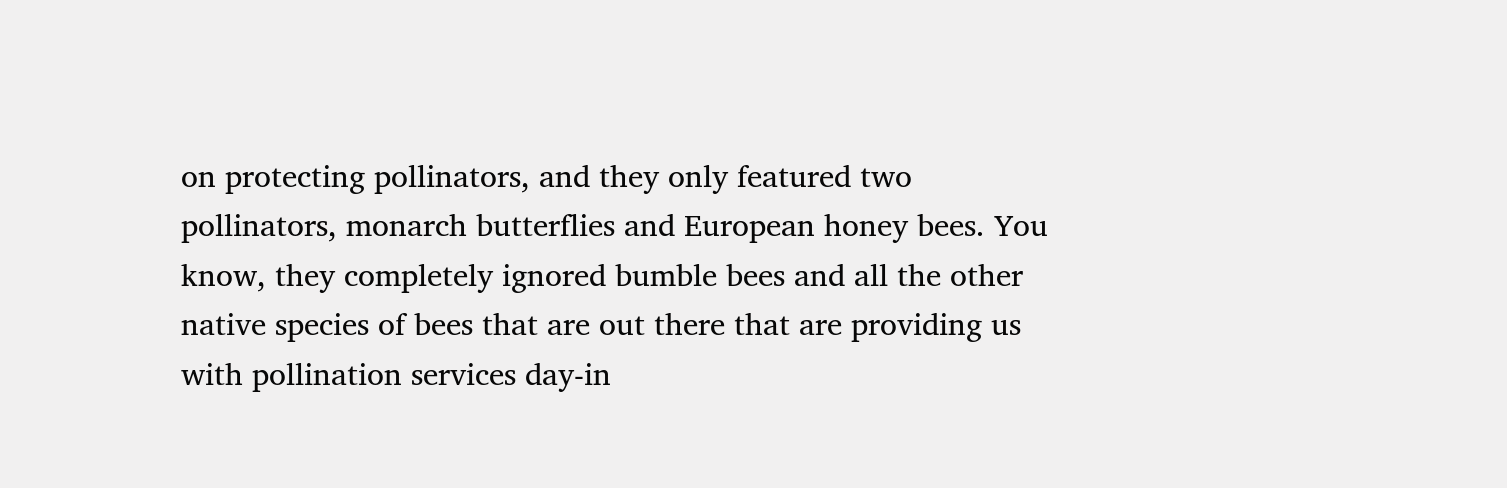on protecting pollinators, and they only featured two pollinators, monarch butterflies and European honey bees. You know, they completely ignored bumble bees and all the other native species of bees that are out there that are providing us with pollination services day-in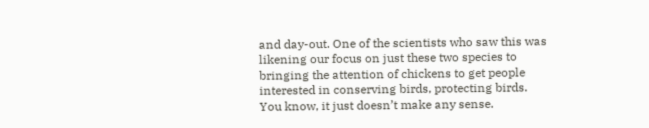and day-out. One of the scientists who saw this was likening our focus on just these two species to bringing the attention of chickens to get people interested in conserving birds, protecting birds. You know, it just doesn’t make any sense.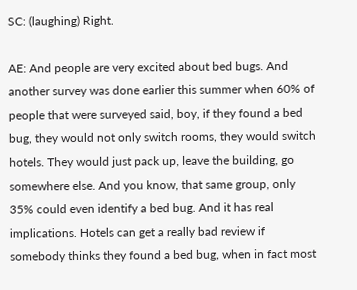SC: (laughing) Right.

AE: And people are very excited about bed bugs. And another survey was done earlier this summer when 60% of people that were surveyed said, boy, if they found a bed bug, they would not only switch rooms, they would switch hotels. They would just pack up, leave the building, go somewhere else. And you know, that same group, only 35% could even identify a bed bug. And it has real implications. Hotels can get a really bad review if somebody thinks they found a bed bug, when in fact most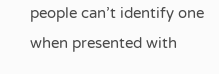people can’t identify one when presented with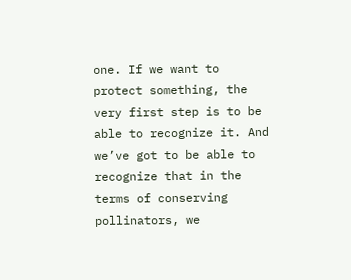one. If we want to protect something, the very first step is to be able to recognize it. And we’ve got to be able to recognize that in the terms of conserving pollinators, we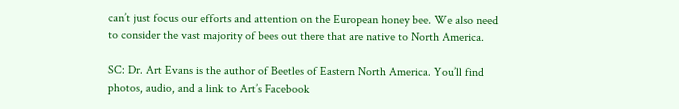can’t just focus our efforts and attention on the European honey bee. We also need to consider the vast majority of bees out there that are native to North America.

SC: Dr. Art Evans is the author of Beetles of Eastern North America. You’ll find photos, audio, and a link to Art’s Facebook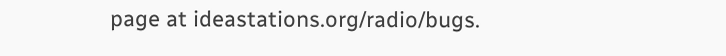page at ideastations.org/radio/bugs.